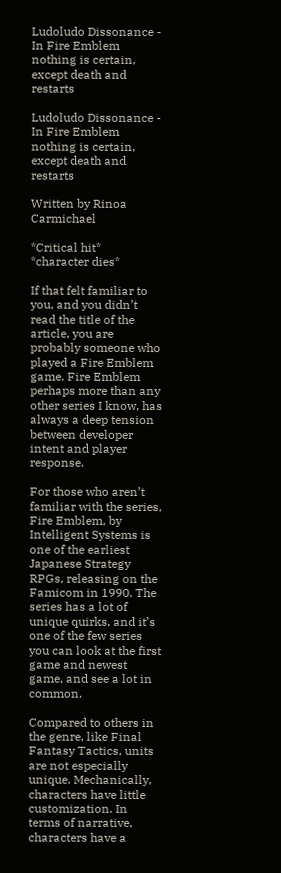Ludoludo Dissonance - In Fire Emblem nothing is certain, except death and restarts

Ludoludo Dissonance - In Fire Emblem nothing is certain, except death and restarts

Written by Rinoa Carmichael

*Critical hit*
*character dies*

If that felt familiar to you, and you didn’t read the title of the article, you are probably someone who played a Fire Emblem game. Fire Emblem perhaps more than any other series I know, has always a deep tension between developer intent and player response.

For those who aren’t familiar with the series, Fire Emblem, by Intelligent Systems is one of the earliest Japanese Strategy RPGs, releasing on the Famicom in 1990. The series has a lot of unique quirks, and it’s one of the few series you can look at the first game and newest game, and see a lot in common.

Compared to others in the genre, like Final Fantasy Tactics, units are not especially unique. Mechanically, characters have little customization. In terms of narrative, characters have a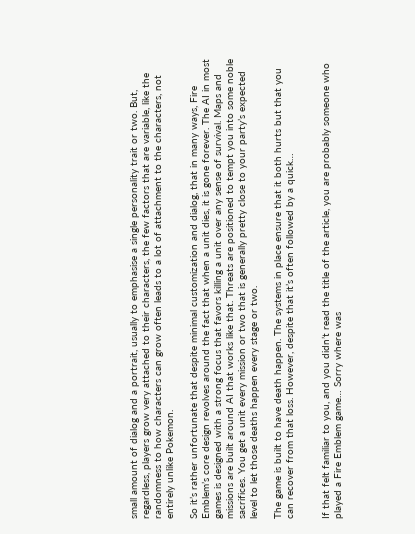small amount of dialog and a portrait, usually to emphasise a single personality trait or two. But, regardless, players grow very attached to their characters, the few factors that are variable, like the randomness to how characters can grow often leads to a lot of attachment to the characters, not entirely unlike Pokemon.

So it’s rather unfortunate that despite minimal customization and dialog, that in many ways, Fire Emblem’s core design revolves around the fact that when a unit dies, it is gone forever. The AI in most games is designed with a strong focus that favors killing a unit over any sense of survival. Maps and missions are built around AI that works like that. Threats are positioned to tempt you into some noble sacrifices. You get a unit every mission or two that is generally pretty close to your party’s expected level to let those deaths happen every stage or two.

The game is built to have death happen. The systems in place ensure that it both hurts but that you can recover from that loss. However, despite that it’s often followed by a quick…


If that felt familiar to you, and you didn’t read the title of the article, you are probably someone who played a Fire Emblem game… Sorry where was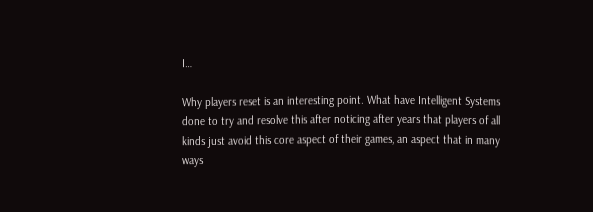I…

Why players reset is an interesting point. What have Intelligent Systems done to try and resolve this after noticing after years that players of all kinds just avoid this core aspect of their games, an aspect that in many ways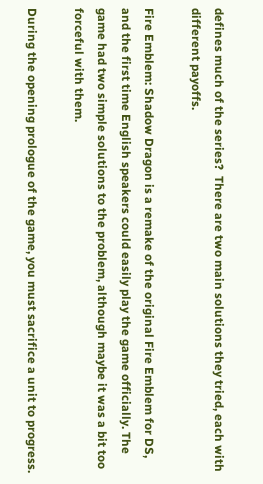defines much of the series?  There are two main solutions they tried, each with different payoffs.

Fire Emblem: Shadow Dragon is a remake of the original Fire Emblem for DS, and the first time English speakers could easily play the game officially. The game had two simple solutions to the problem, although maybe it was a bit too forceful with them.

During the opening prologue of the game, you must sacrifice a unit to progress.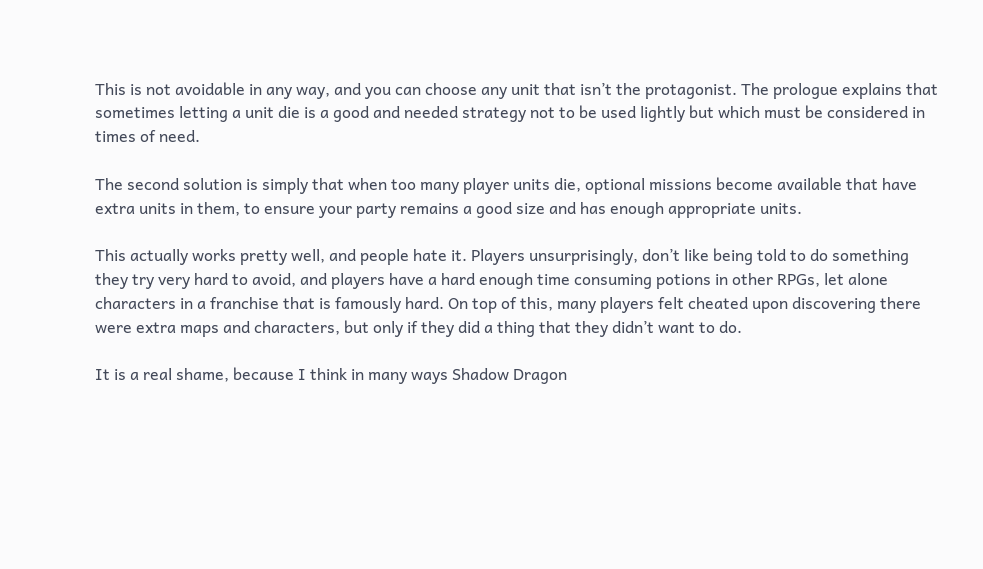This is not avoidable in any way, and you can choose any unit that isn’t the protagonist. The prologue explains that sometimes letting a unit die is a good and needed strategy not to be used lightly but which must be considered in times of need.

The second solution is simply that when too many player units die, optional missions become available that have extra units in them, to ensure your party remains a good size and has enough appropriate units.

This actually works pretty well, and people hate it. Players unsurprisingly, don’t like being told to do something they try very hard to avoid, and players have a hard enough time consuming potions in other RPGs, let alone characters in a franchise that is famously hard. On top of this, many players felt cheated upon discovering there were extra maps and characters, but only if they did a thing that they didn’t want to do.

It is a real shame, because I think in many ways Shadow Dragon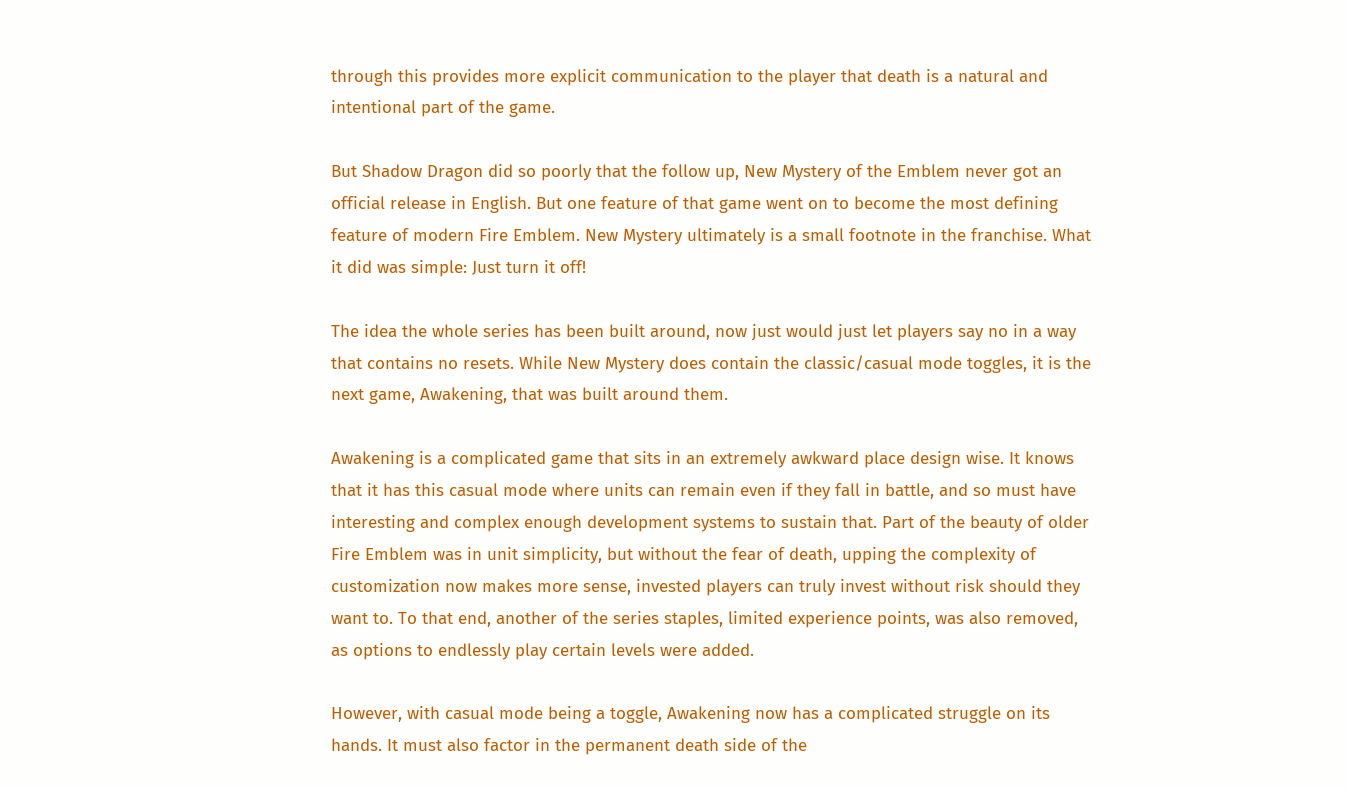through this provides more explicit communication to the player that death is a natural and intentional part of the game.

But Shadow Dragon did so poorly that the follow up, New Mystery of the Emblem never got an official release in English. But one feature of that game went on to become the most defining feature of modern Fire Emblem. New Mystery ultimately is a small footnote in the franchise. What it did was simple: Just turn it off!

The idea the whole series has been built around, now just would just let players say no in a way that contains no resets. While New Mystery does contain the classic/casual mode toggles, it is the next game, Awakening, that was built around them.

Awakening is a complicated game that sits in an extremely awkward place design wise. It knows that it has this casual mode where units can remain even if they fall in battle, and so must have interesting and complex enough development systems to sustain that. Part of the beauty of older Fire Emblem was in unit simplicity, but without the fear of death, upping the complexity of customization now makes more sense, invested players can truly invest without risk should they want to. To that end, another of the series staples, limited experience points, was also removed, as options to endlessly play certain levels were added.

However, with casual mode being a toggle, Awakening now has a complicated struggle on its hands. It must also factor in the permanent death side of the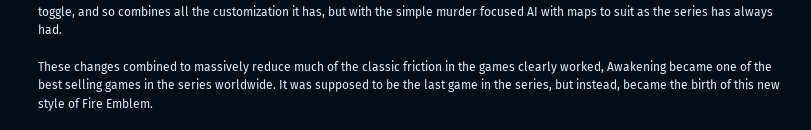toggle, and so combines all the customization it has, but with the simple murder focused AI with maps to suit as the series has always had.

These changes combined to massively reduce much of the classic friction in the games clearly worked, Awakening became one of the best selling games in the series worldwide. It was supposed to be the last game in the series, but instead, became the birth of this new style of Fire Emblem.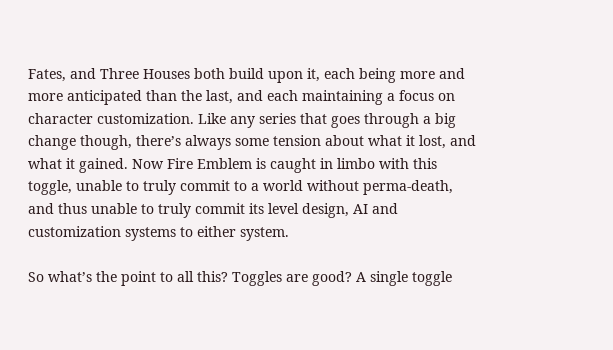Fates, and Three Houses both build upon it, each being more and more anticipated than the last, and each maintaining a focus on character customization. Like any series that goes through a big change though, there’s always some tension about what it lost, and what it gained. Now Fire Emblem is caught in limbo with this toggle, unable to truly commit to a world without perma-death, and thus unable to truly commit its level design, AI and customization systems to either system.

So what’s the point to all this? Toggles are good? A single toggle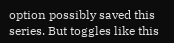option possibly saved this series. But toggles like this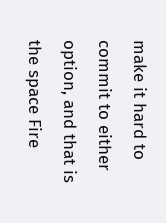make it hard to commit to either option, and that is the space Fire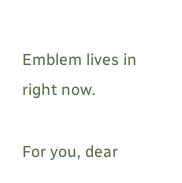Emblem lives in right now.

For you, dear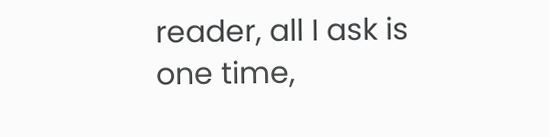reader, all I ask is one time,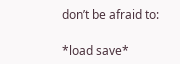don’t be afraid to:

*load save*